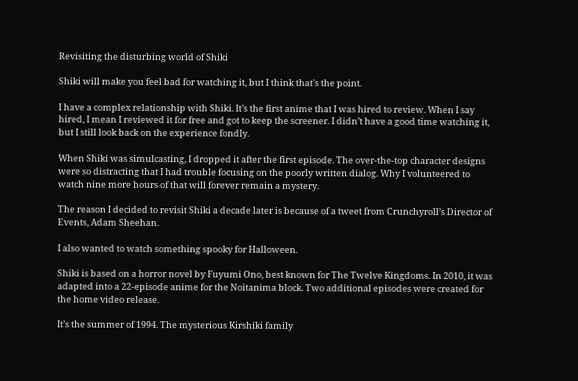Revisiting the disturbing world of Shiki

Shiki will make you feel bad for watching it, but I think that's the point.

I have a complex relationship with Shiki. It’s the first anime that I was hired to review. When I say hired, I mean I reviewed it for free and got to keep the screener. I didn’t have a good time watching it, but I still look back on the experience fondly.

When Shiki was simulcasting, I dropped it after the first episode. The over-the-top character designs were so distracting that I had trouble focusing on the poorly written dialog. Why I volunteered to watch nine more hours of that will forever remain a mystery.

The reason I decided to revisit Shiki a decade later is because of a tweet from Crunchyroll’s Director of Events, Adam Sheehan.

I also wanted to watch something spooky for Halloween.

Shiki is based on a horror novel by Fuyumi Ono, best known for The Twelve Kingdoms. In 2010, it was adapted into a 22-episode anime for the Noitanima block. Two additional episodes were created for the home video release.

It’s the summer of 1994. The mysterious Kirshiki family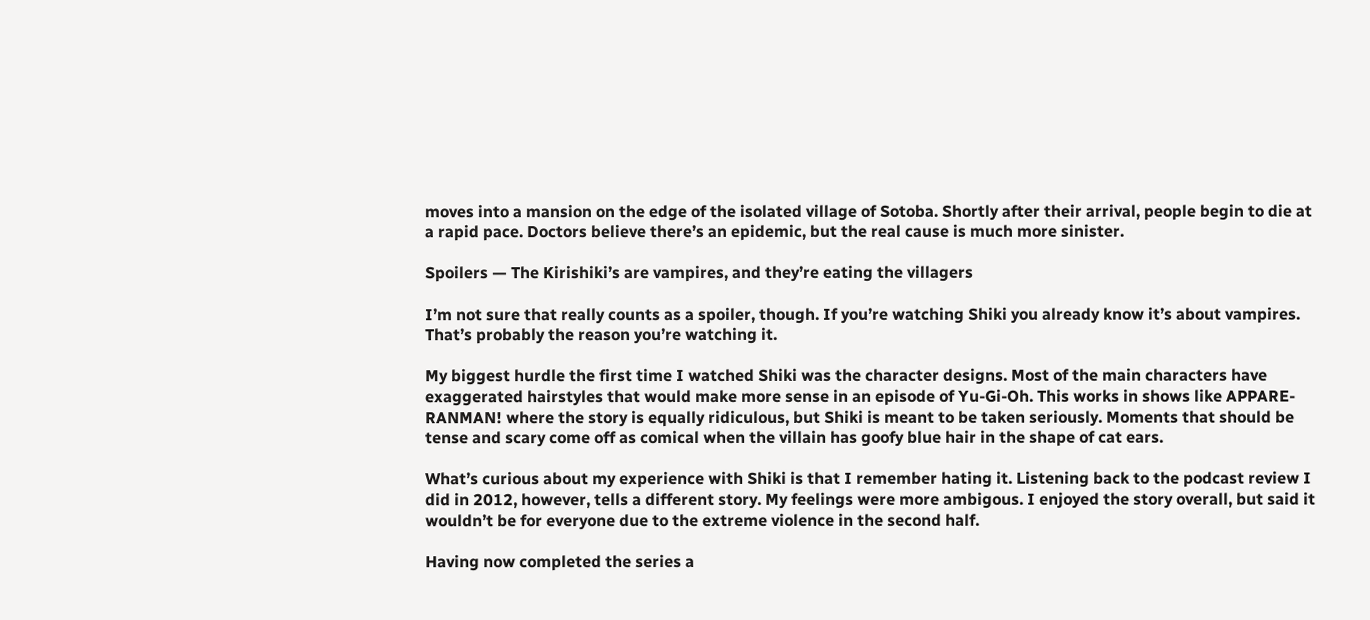moves into a mansion on the edge of the isolated village of Sotoba. Shortly after their arrival, people begin to die at a rapid pace. Doctors believe there’s an epidemic, but the real cause is much more sinister.

Spoilers — The Kirishiki’s are vampires, and they’re eating the villagers

I’m not sure that really counts as a spoiler, though. If you’re watching Shiki you already know it’s about vampires. That’s probably the reason you’re watching it.

My biggest hurdle the first time I watched Shiki was the character designs. Most of the main characters have exaggerated hairstyles that would make more sense in an episode of Yu-Gi-Oh. This works in shows like APPARE-RANMAN! where the story is equally ridiculous, but Shiki is meant to be taken seriously. Moments that should be tense and scary come off as comical when the villain has goofy blue hair in the shape of cat ears.

What’s curious about my experience with Shiki is that I remember hating it. Listening back to the podcast review I did in 2012, however, tells a different story. My feelings were more ambigous. I enjoyed the story overall, but said it wouldn’t be for everyone due to the extreme violence in the second half.

Having now completed the series a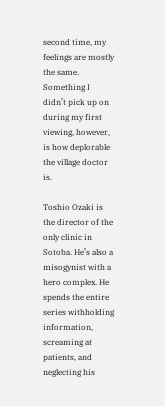second time, my feelings are mostly the same. Something I didn’t pick up on during my first viewing, however, is how deplorable the village doctor is.

Toshio Ozaki is the director of the only clinic in Sotoba. He’s also a misogynist with a hero complex. He spends the entire series withholding information, screaming at patients, and neglecting his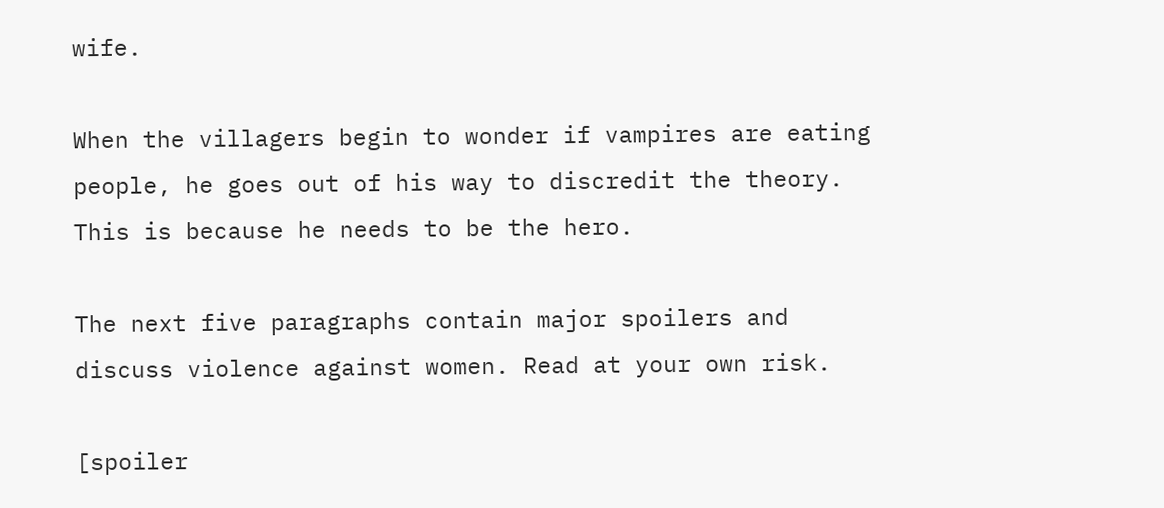wife.

When the villagers begin to wonder if vampires are eating people, he goes out of his way to discredit the theory. This is because he needs to be the hero.

The next five paragraphs contain major spoilers and discuss violence against women. Read at your own risk.

[spoiler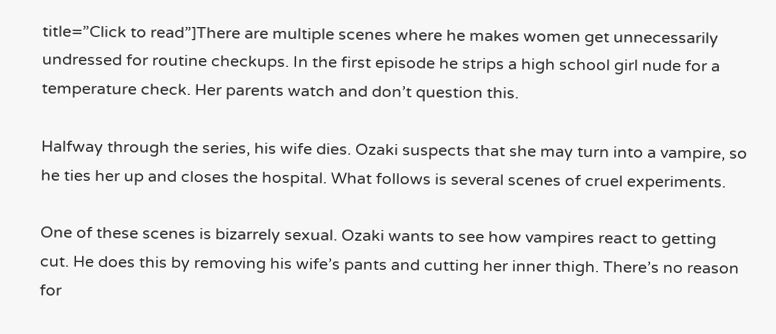title=”Click to read”]There are multiple scenes where he makes women get unnecessarily undressed for routine checkups. In the first episode he strips a high school girl nude for a temperature check. Her parents watch and don’t question this.

Halfway through the series, his wife dies. Ozaki suspects that she may turn into a vampire, so he ties her up and closes the hospital. What follows is several scenes of cruel experiments.

One of these scenes is bizarrely sexual. Ozaki wants to see how vampires react to getting cut. He does this by removing his wife’s pants and cutting her inner thigh. There’s no reason for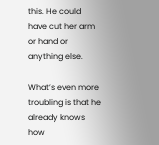this. He could have cut her arm or hand or anything else.

What’s even more troubling is that he already knows how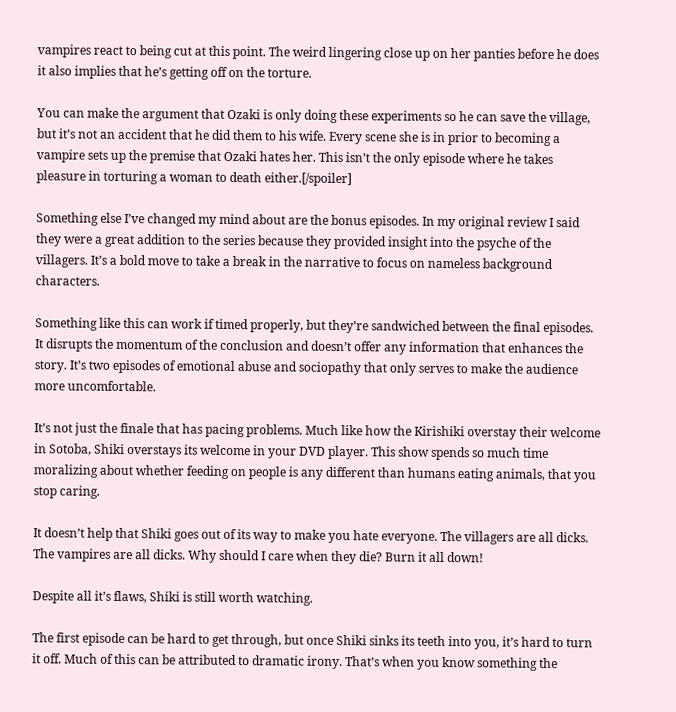vampires react to being cut at this point. The weird lingering close up on her panties before he does it also implies that he’s getting off on the torture.

You can make the argument that Ozaki is only doing these experiments so he can save the village, but it’s not an accident that he did them to his wife. Every scene she is in prior to becoming a vampire sets up the premise that Ozaki hates her. This isn’t the only episode where he takes pleasure in torturing a woman to death either.[/spoiler]

Something else I’ve changed my mind about are the bonus episodes. In my original review I said they were a great addition to the series because they provided insight into the psyche of the villagers. It’s a bold move to take a break in the narrative to focus on nameless background characters.

Something like this can work if timed properly, but they’re sandwiched between the final episodes. It disrupts the momentum of the conclusion and doesn’t offer any information that enhances the story. It’s two episodes of emotional abuse and sociopathy that only serves to make the audience more uncomfortable.

It’s not just the finale that has pacing problems. Much like how the Kirishiki overstay their welcome in Sotoba, Shiki overstays its welcome in your DVD player. This show spends so much time moralizing about whether feeding on people is any different than humans eating animals, that you stop caring.

It doesn’t help that Shiki goes out of its way to make you hate everyone. The villagers are all dicks. The vampires are all dicks. Why should I care when they die? Burn it all down!

Despite all it’s flaws, Shiki is still worth watching.

The first episode can be hard to get through, but once Shiki sinks its teeth into you, it’s hard to turn it off. Much of this can be attributed to dramatic irony. That’s when you know something the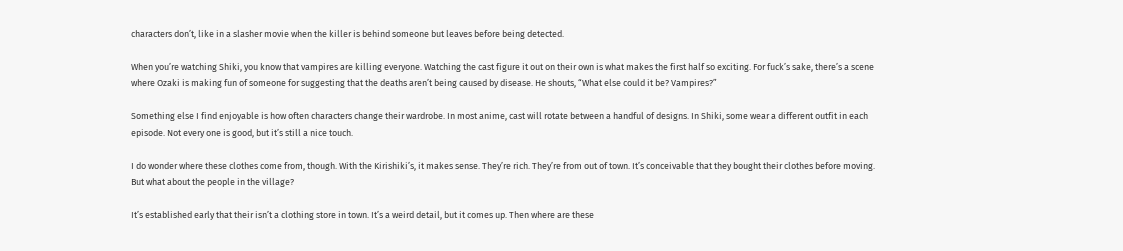characters don’t, like in a slasher movie when the killer is behind someone but leaves before being detected.

When you’re watching Shiki, you know that vampires are killing everyone. Watching the cast figure it out on their own is what makes the first half so exciting. For fuck’s sake, there’s a scene where Ozaki is making fun of someone for suggesting that the deaths aren’t being caused by disease. He shouts, “What else could it be? Vampires?”

Something else I find enjoyable is how often characters change their wardrobe. In most anime, cast will rotate between a handful of designs. In Shiki, some wear a different outfit in each episode. Not every one is good, but it’s still a nice touch.

I do wonder where these clothes come from, though. With the Kirishiki’s, it makes sense. They’re rich. They’re from out of town. It’s conceivable that they bought their clothes before moving. But what about the people in the village?

It’s established early that their isn’t a clothing store in town. It’s a weird detail, but it comes up. Then where are these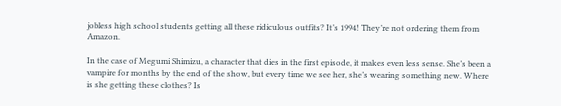jobless high school students getting all these ridiculous outfits? It’s 1994! They’re not ordering them from Amazon.

In the case of Megumi Shimizu, a character that dies in the first episode, it makes even less sense. She’s been a vampire for months by the end of the show, but every time we see her, she’s wearing something new. Where is she getting these clothes? Is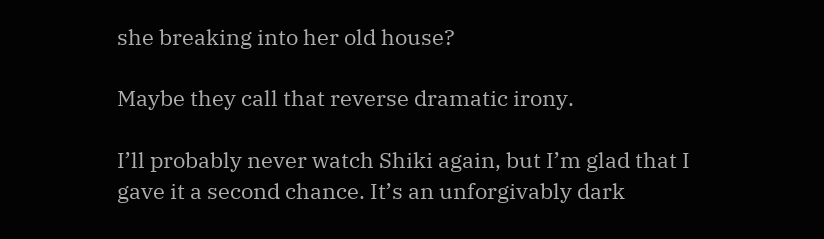she breaking into her old house?

Maybe they call that reverse dramatic irony.

I’ll probably never watch Shiki again, but I’m glad that I gave it a second chance. It’s an unforgivably dark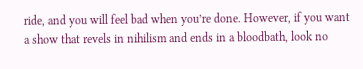ride, and you will feel bad when you’re done. However, if you want a show that revels in nihilism and ends in a bloodbath, look no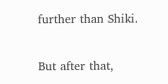further than Shiki.

But after that,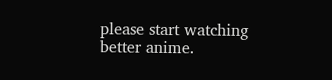please start watching better anime.